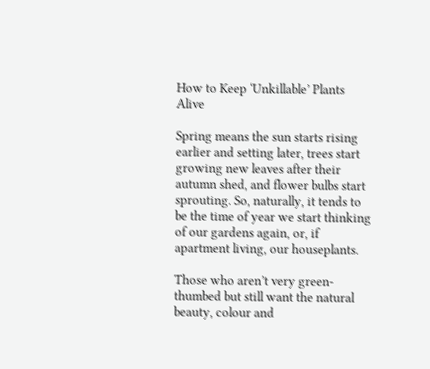How to Keep ‘Unkillable’ Plants Alive

Spring means the sun starts rising earlier and setting later, trees start growing new leaves after their autumn shed, and flower bulbs start sprouting. So, naturally, it tends to be the time of year we start thinking of our gardens again, or, if apartment living, our houseplants.

Those who aren’t very green-thumbed but still want the natural beauty, colour and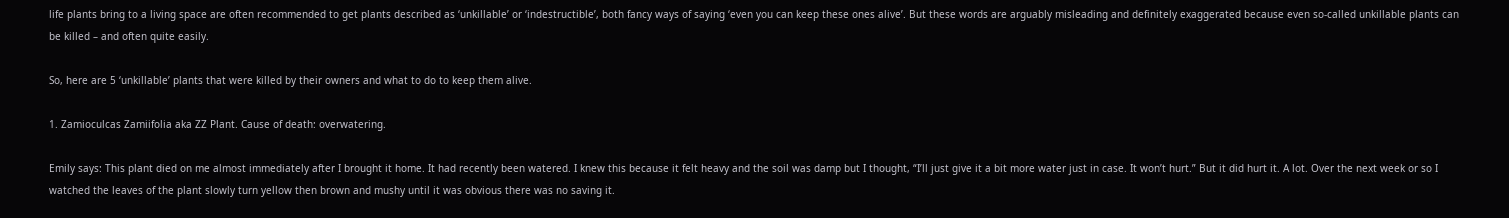life plants bring to a living space are often recommended to get plants described as ‘unkillable’ or ‘indestructible’, both fancy ways of saying ‘even you can keep these ones alive’. But these words are arguably misleading and definitely exaggerated because even so-called unkillable plants can be killed – and often quite easily.

So, here are 5 ‘unkillable’ plants that were killed by their owners and what to do to keep them alive.

1. Zamioculcas Zamiifolia aka ZZ Plant. Cause of death: overwatering.

Emily says: This plant died on me almost immediately after I brought it home. It had recently been watered. I knew this because it felt heavy and the soil was damp but I thought, “I’ll just give it a bit more water just in case. It won’t hurt.” But it did hurt it. A lot. Over the next week or so I watched the leaves of the plant slowly turn yellow then brown and mushy until it was obvious there was no saving it.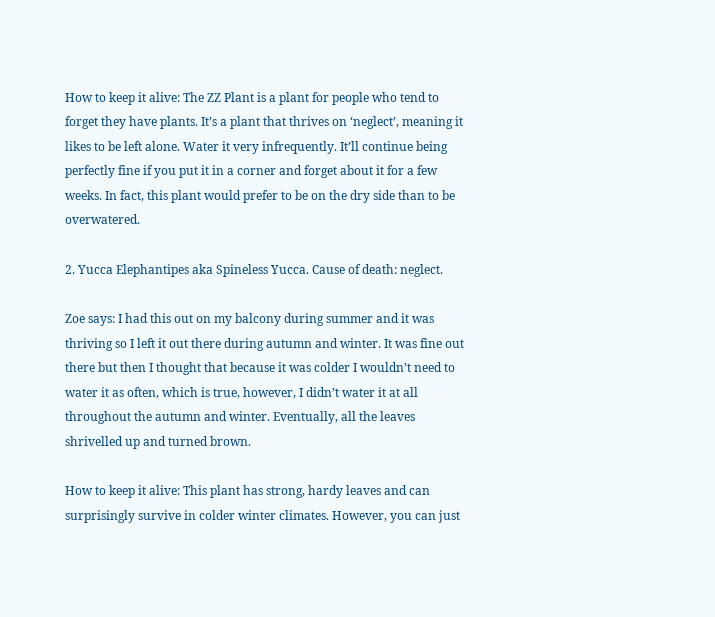How to keep it alive: The ZZ Plant is a plant for people who tend to forget they have plants. It’s a plant that thrives on ‘neglect’, meaning it likes to be left alone. Water it very infrequently. It’ll continue being perfectly fine if you put it in a corner and forget about it for a few weeks. In fact, this plant would prefer to be on the dry side than to be overwatered.

2. Yucca Elephantipes aka Spineless Yucca. Cause of death: neglect.

Zoe says: I had this out on my balcony during summer and it was thriving so I left it out there during autumn and winter. It was fine out there but then I thought that because it was colder I wouldn’t need to water it as often, which is true, however, I didn’t water it at all throughout the autumn and winter. Eventually, all the leaves shrivelled up and turned brown.

How to keep it alive: This plant has strong, hardy leaves and can surprisingly survive in colder winter climates. However, you can just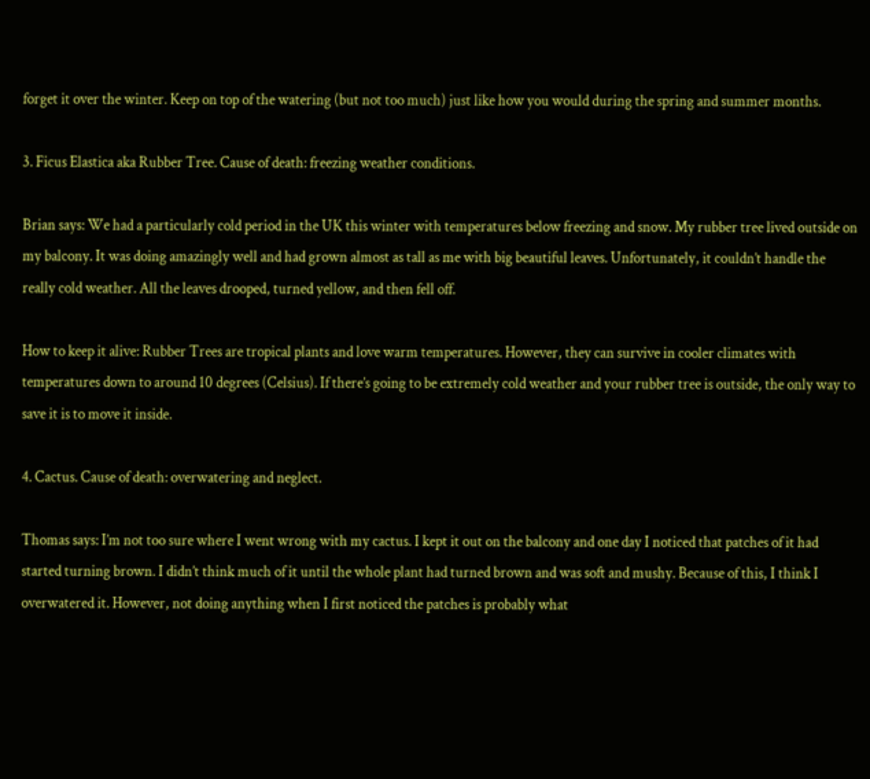forget it over the winter. Keep on top of the watering (but not too much) just like how you would during the spring and summer months.

3. Ficus Elastica aka Rubber Tree. Cause of death: freezing weather conditions.

Brian says: We had a particularly cold period in the UK this winter with temperatures below freezing and snow. My rubber tree lived outside on my balcony. It was doing amazingly well and had grown almost as tall as me with big beautiful leaves. Unfortunately, it couldn’t handle the really cold weather. All the leaves drooped, turned yellow, and then fell off.

How to keep it alive: Rubber Trees are tropical plants and love warm temperatures. However, they can survive in cooler climates with temperatures down to around 10 degrees (Celsius). If there’s going to be extremely cold weather and your rubber tree is outside, the only way to save it is to move it inside.

4. Cactus. Cause of death: overwatering and neglect.

Thomas says: I’m not too sure where I went wrong with my cactus. I kept it out on the balcony and one day I noticed that patches of it had started turning brown. I didn’t think much of it until the whole plant had turned brown and was soft and mushy. Because of this, I think I overwatered it. However, not doing anything when I first noticed the patches is probably what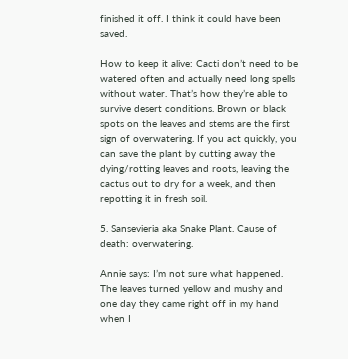finished it off. I think it could have been saved.

How to keep it alive: Cacti don’t need to be watered often and actually need long spells without water. That’s how they’re able to survive desert conditions. Brown or black spots on the leaves and stems are the first sign of overwatering. If you act quickly, you can save the plant by cutting away the dying/rotting leaves and roots, leaving the cactus out to dry for a week, and then repotting it in fresh soil.

5. Sansevieria aka Snake Plant. Cause of death: overwatering.

Annie says: I’m not sure what happened. The leaves turned yellow and mushy and one day they came right off in my hand when I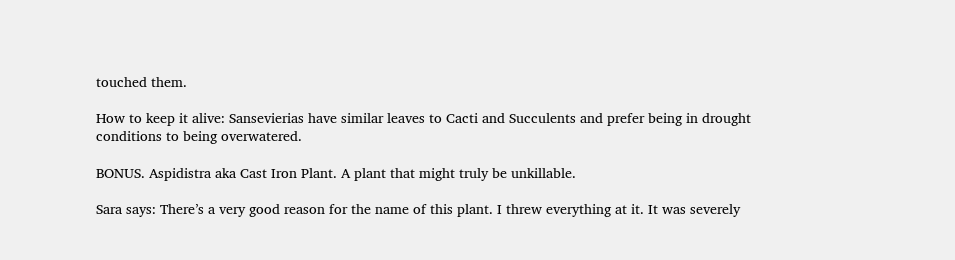touched them.

How to keep it alive: Sansevierias have similar leaves to Cacti and Succulents and prefer being in drought conditions to being overwatered.

BONUS. Aspidistra aka Cast Iron Plant. A plant that might truly be unkillable.

Sara says: There’s a very good reason for the name of this plant. I threw everything at it. It was severely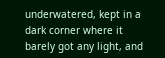underwatered, kept in a dark corner where it barely got any light, and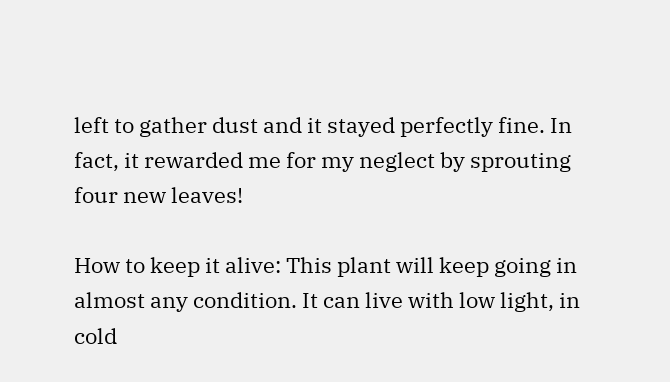left to gather dust and it stayed perfectly fine. In fact, it rewarded me for my neglect by sprouting four new leaves!

How to keep it alive: This plant will keep going in almost any condition. It can live with low light, in cold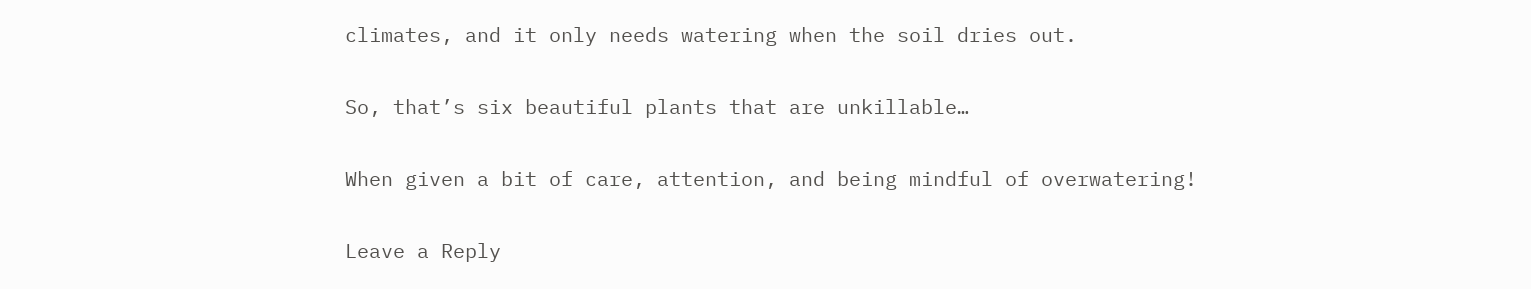climates, and it only needs watering when the soil dries out.

So, that’s six beautiful plants that are unkillable…

When given a bit of care, attention, and being mindful of overwatering!

Leave a Reply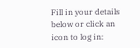Fill in your details below or click an icon to log in: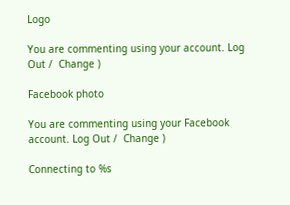Logo

You are commenting using your account. Log Out /  Change )

Facebook photo

You are commenting using your Facebook account. Log Out /  Change )

Connecting to %s